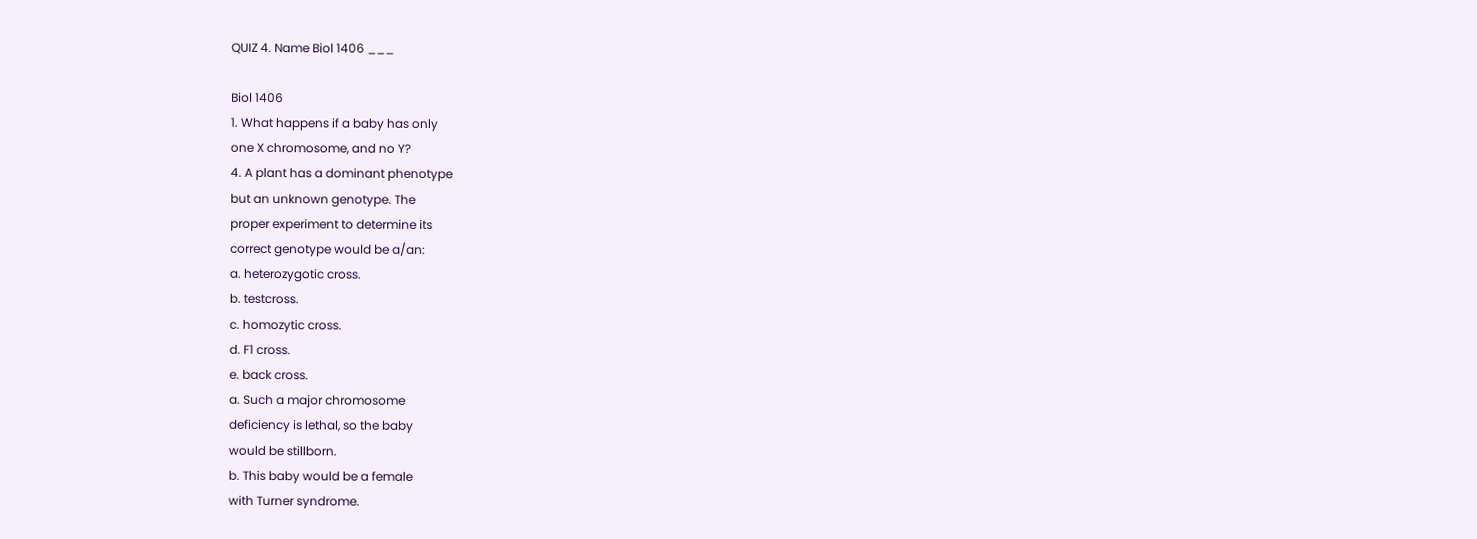QUIZ 4. Name Biol 1406 ___

Biol 1406
1. What happens if a baby has only
one X chromosome, and no Y?
4. A plant has a dominant phenotype
but an unknown genotype. The
proper experiment to determine its
correct genotype would be a/an:
a. heterozygotic cross.
b. testcross.
c. homozytic cross.
d. F1 cross.
e. back cross.
a. Such a major chromosome
deficiency is lethal, so the baby
would be stillborn.
b. This baby would be a female
with Turner syndrome.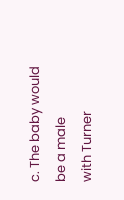c. The baby would be a male
with Turner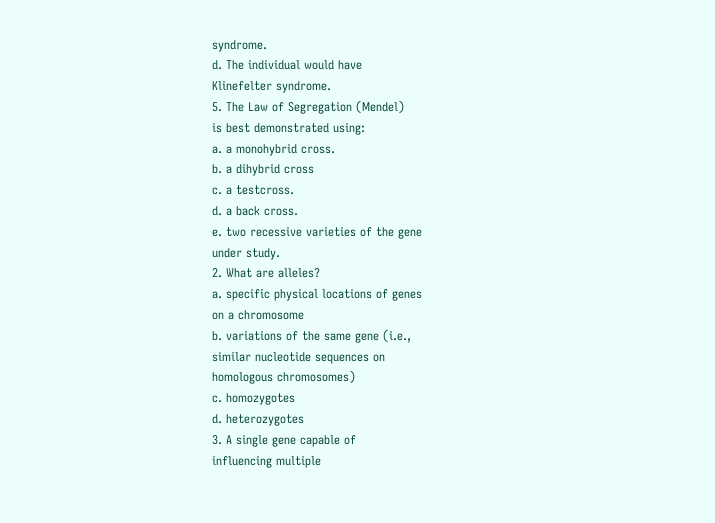syndrome.
d. The individual would have
Klinefelter syndrome.
5. The Law of Segregation (Mendel)
is best demonstrated using:
a. a monohybrid cross.
b. a dihybrid cross
c. a testcross.
d. a back cross.
e. two recessive varieties of the gene
under study.
2. What are alleles?
a. specific physical locations of genes
on a chromosome
b. variations of the same gene (i.e.,
similar nucleotide sequences on
homologous chromosomes)
c. homozygotes
d. heterozygotes
3. A single gene capable of
influencing multiple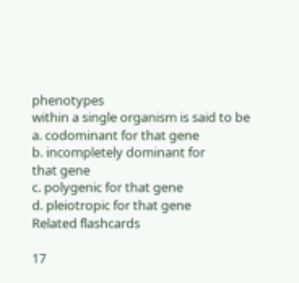phenotypes
within a single organism is said to be
a. codominant for that gene
b. incompletely dominant for
that gene
c. polygenic for that gene
d. pleiotropic for that gene
Related flashcards

17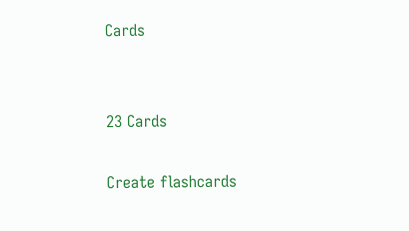Cards


23 Cards

Create flashcards